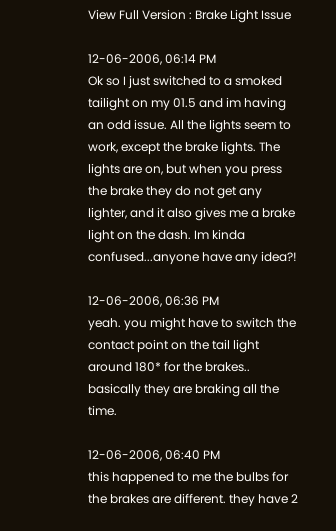View Full Version : Brake Light Issue

12-06-2006, 06:14 PM
Ok so I just switched to a smoked tailight on my 01.5 and im having an odd issue. All the lights seem to work, except the brake lights. The lights are on, but when you press the brake they do not get any lighter, and it also gives me a brake light on the dash. Im kinda confused...anyone have any idea?!

12-06-2006, 06:36 PM
yeah. you might have to switch the contact point on the tail light around 180* for the brakes.. basically they are braking all the time.

12-06-2006, 06:40 PM
this happened to me the bulbs for the brakes are different. they have 2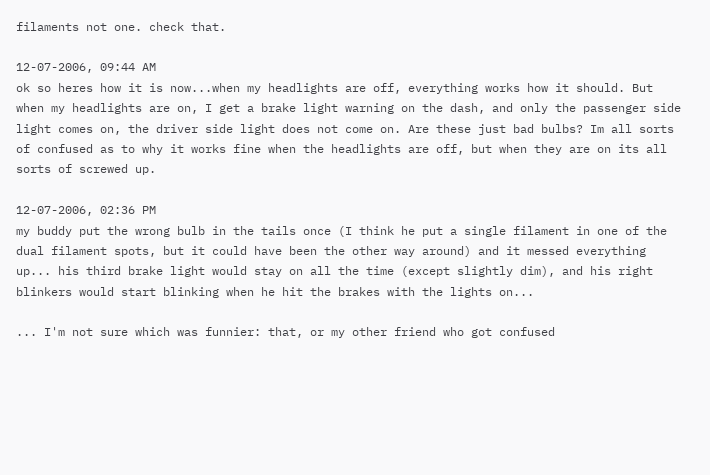filaments not one. check that.

12-07-2006, 09:44 AM
ok so heres how it is now...when my headlights are off, everything works how it should. But when my headlights are on, I get a brake light warning on the dash, and only the passenger side light comes on, the driver side light does not come on. Are these just bad bulbs? Im all sorts of confused as to why it works fine when the headlights are off, but when they are on its all sorts of screwed up.

12-07-2006, 02:36 PM
my buddy put the wrong bulb in the tails once (I think he put a single filament in one of the dual filament spots, but it could have been the other way around) and it messed everything up... his third brake light would stay on all the time (except slightly dim), and his right blinkers would start blinking when he hit the brakes with the lights on...

... I'm not sure which was funnier: that, or my other friend who got confused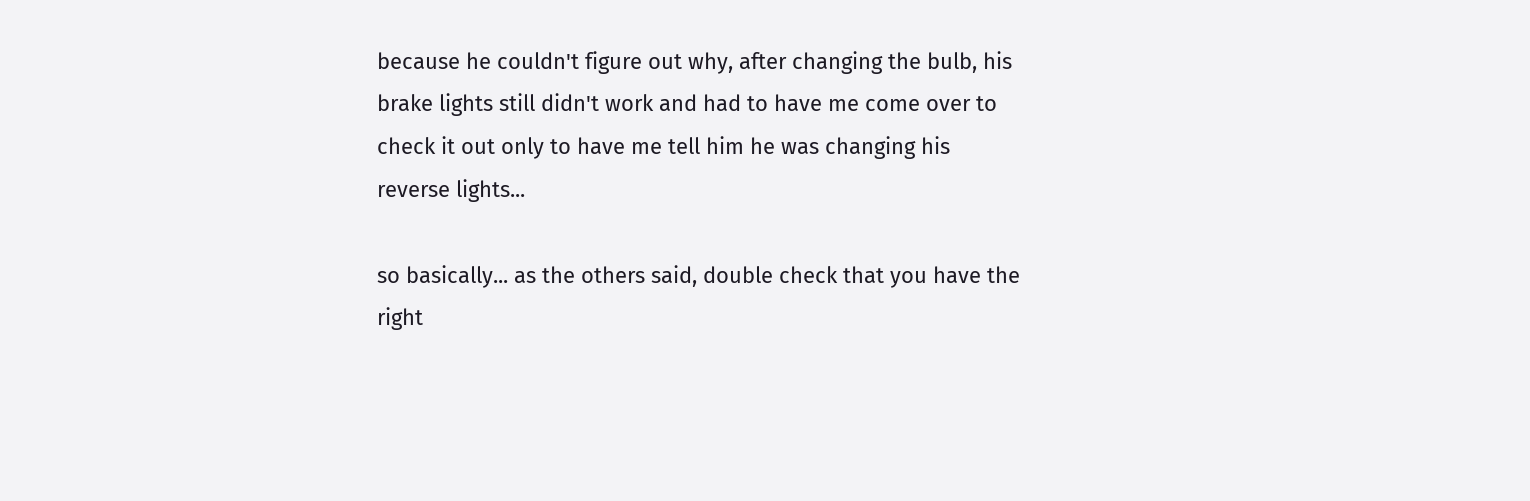because he couldn't figure out why, after changing the bulb, his brake lights still didn't work and had to have me come over to check it out only to have me tell him he was changing his reverse lights...

so basically... as the others said, double check that you have the right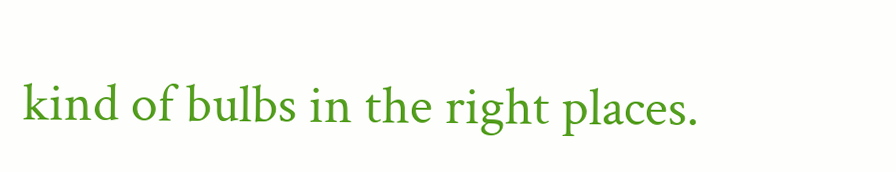kind of bulbs in the right places.